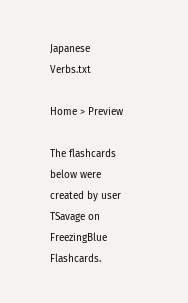Japanese Verbs.txt

Home > Preview

The flashcards below were created by user TSavage on FreezingBlue Flashcards.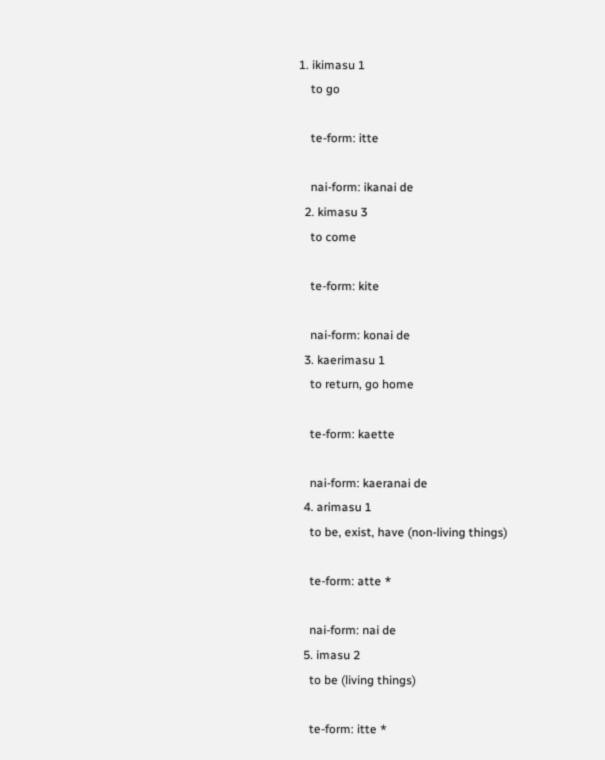1. ikimasu 1
    to go

    te-form: itte

    nai-form: ikanai de
  2. kimasu 3
    to come

    te-form: kite

    nai-form: konai de
  3. kaerimasu 1
    to return, go home

    te-form: kaette

    nai-form: kaeranai de
  4. arimasu 1
    to be, exist, have (non-living things)

    te-form: atte *

    nai-form: nai de
  5. imasu 2
    to be (living things)

    te-form: itte *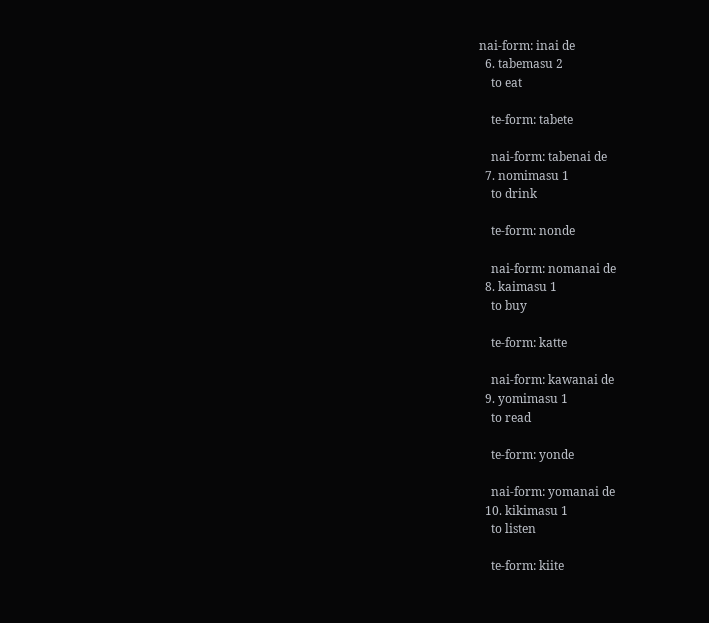nai-form: inai de
  6. tabemasu 2
    to eat

    te-form: tabete

    nai-form: tabenai de
  7. nomimasu 1
    to drink

    te-form: nonde

    nai-form: nomanai de
  8. kaimasu 1
    to buy

    te-form: katte

    nai-form: kawanai de
  9. yomimasu 1
    to read

    te-form: yonde

    nai-form: yomanai de
  10. kikimasu 1
    to listen

    te-form: kiite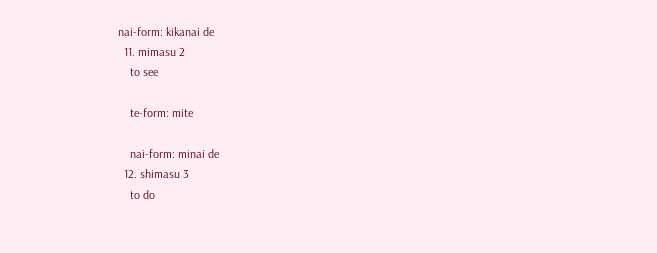nai-form: kikanai de
  11. mimasu 2
    to see

    te-form: mite

    nai-form: minai de
  12. shimasu 3
    to do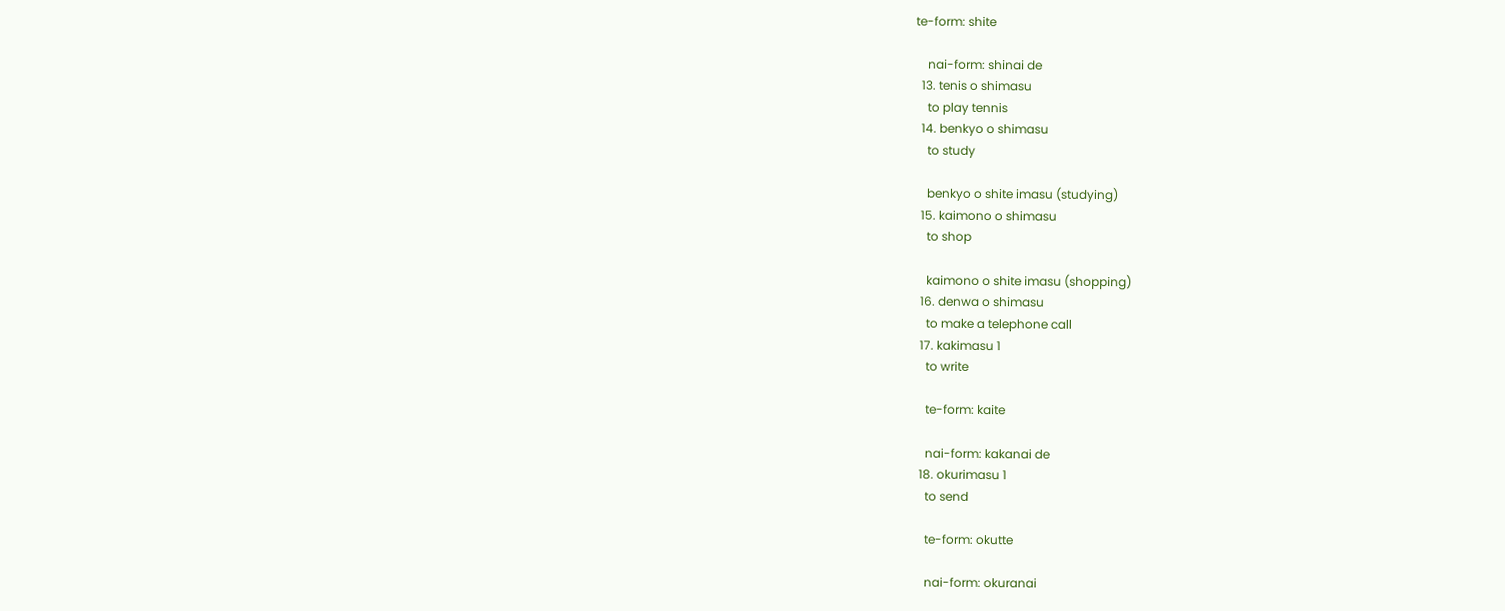te-form: shite

    nai-form: shinai de
  13. tenis o shimasu
    to play tennis
  14. benkyo o shimasu
    to study

    benkyo o shite imasu (studying)
  15. kaimono o shimasu
    to shop

    kaimono o shite imasu (shopping)
  16. denwa o shimasu
    to make a telephone call
  17. kakimasu 1
    to write

    te-form: kaite

    nai-form: kakanai de
  18. okurimasu 1
    to send

    te-form: okutte

    nai-form: okuranai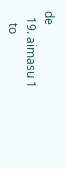de
  19. aimasu 1
    to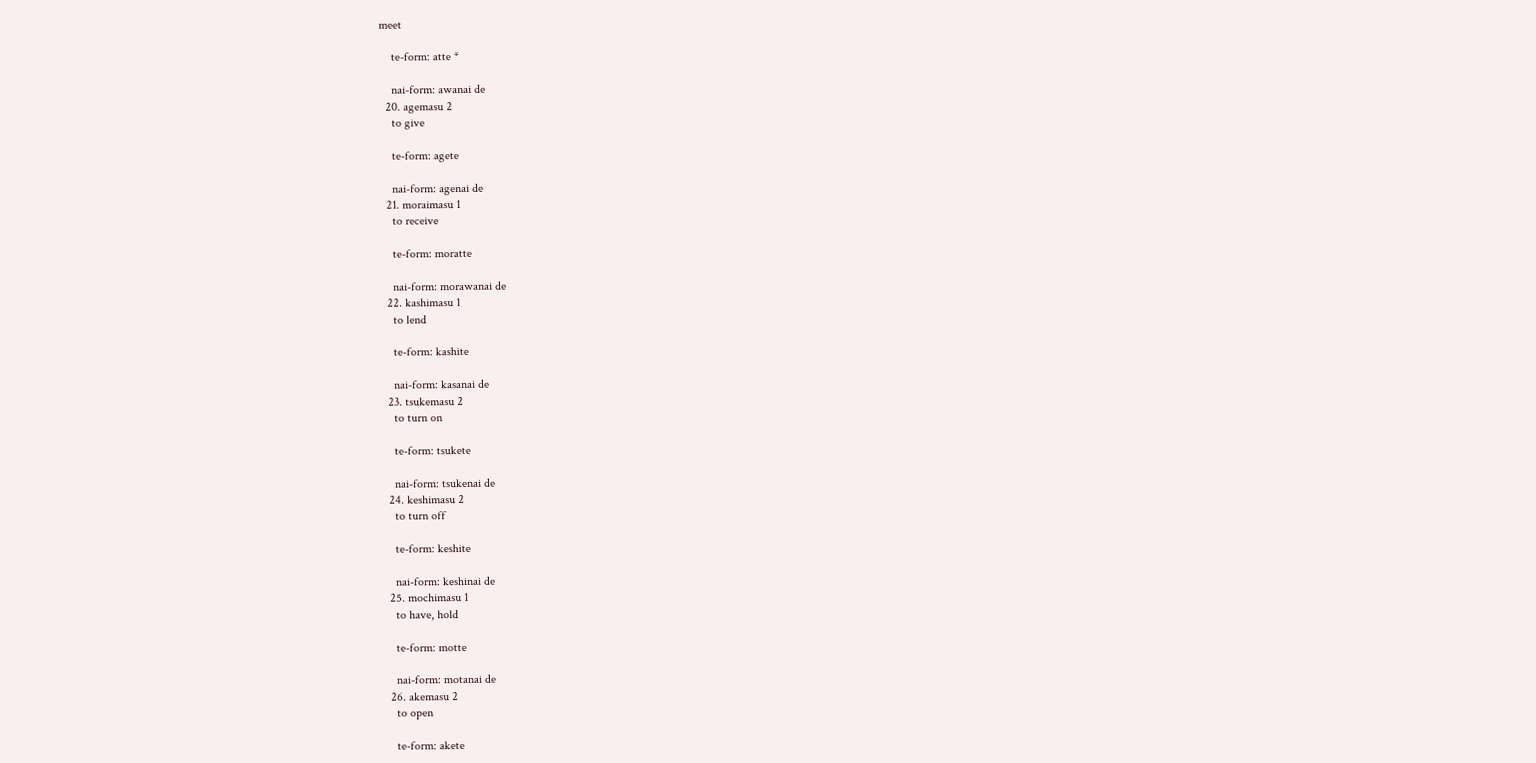meet

    te-form: atte *

    nai-form: awanai de
  20. agemasu 2
    to give

    te-form: agete

    nai-form: agenai de
  21. moraimasu 1
    to receive

    te-form: moratte

    nai-form: morawanai de
  22. kashimasu 1
    to lend

    te-form: kashite

    nai-form: kasanai de
  23. tsukemasu 2
    to turn on

    te-form: tsukete

    nai-form: tsukenai de
  24. keshimasu 2
    to turn off

    te-form: keshite

    nai-form: keshinai de
  25. mochimasu 1
    to have, hold

    te-form: motte

    nai-form: motanai de
  26. akemasu 2
    to open

    te-form: akete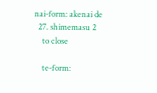nai-form: akenai de
  27. shimemasu 2
    to close

    te-form: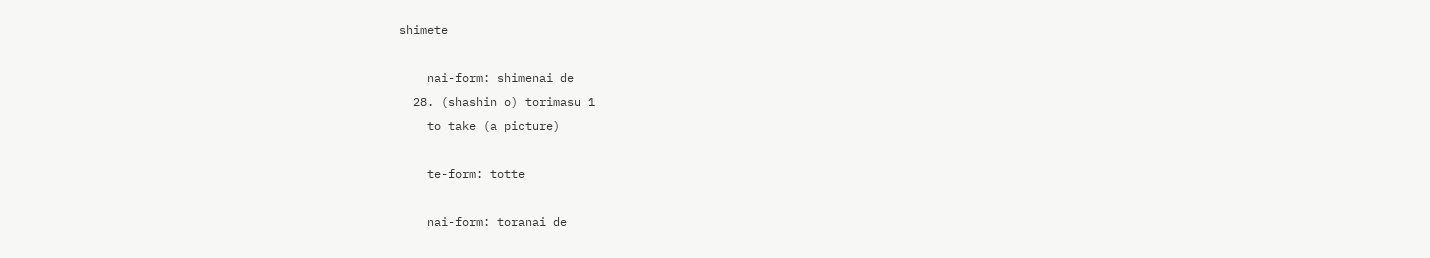shimete

    nai-form: shimenai de
  28. (shashin o) torimasu 1
    to take (a picture)

    te-form: totte

    nai-form: toranai de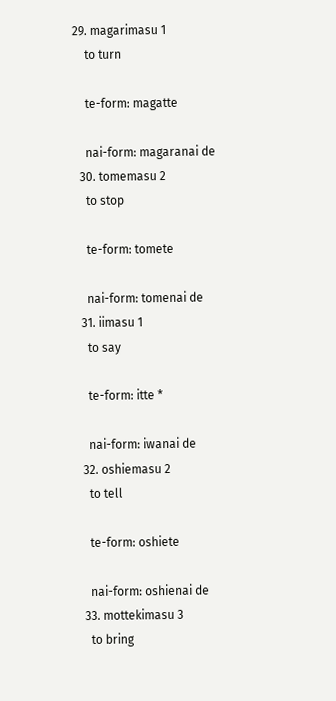29. magarimasu 1
    to turn

    te-form: magatte

    nai-form: magaranai de
  30. tomemasu 2
    to stop

    te-form: tomete

    nai-form: tomenai de
  31. iimasu 1
    to say

    te-form: itte *

    nai-form: iwanai de
  32. oshiemasu 2
    to tell

    te-form: oshiete

    nai-form: oshienai de
  33. mottekimasu 3
    to bring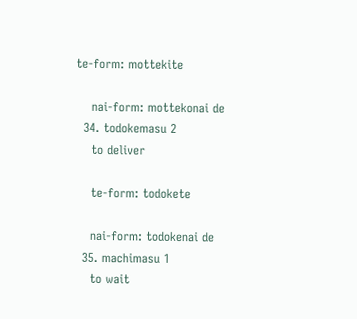te-form: mottekite

    nai-form: mottekonai de
  34. todokemasu 2
    to deliver

    te-form: todokete

    nai-form: todokenai de
  35. machimasu 1
    to wait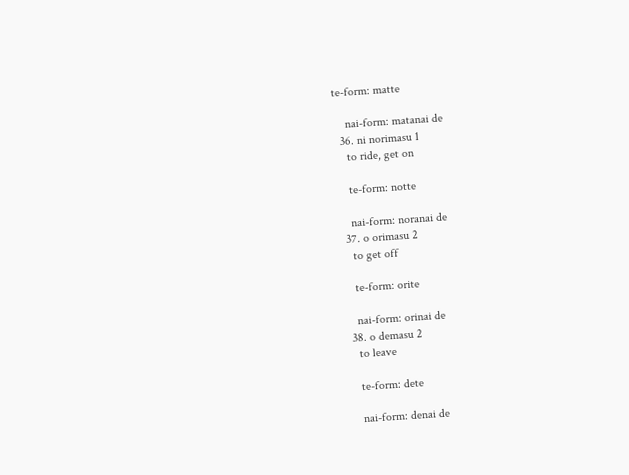te-form: matte

    nai-form: matanai de
  36. ni norimasu 1
    to ride, get on

    te-form: notte

    nai-form: noranai de
  37. o orimasu 2
    to get off

    te-form: orite

    nai-form: orinai de
  38. o demasu 2
    to leave

    te-form: dete

    nai-form: denai de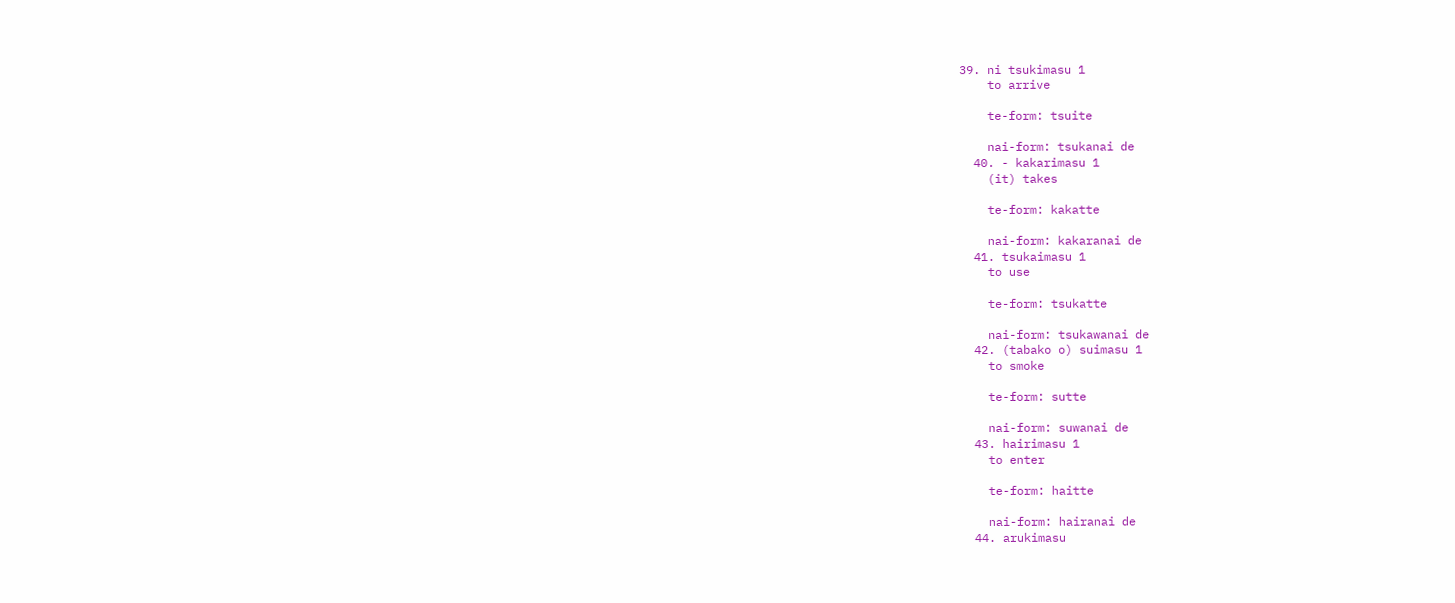39. ni tsukimasu 1
    to arrive

    te-form: tsuite

    nai-form: tsukanai de
  40. - kakarimasu 1
    (it) takes

    te-form: kakatte

    nai-form: kakaranai de
  41. tsukaimasu 1
    to use

    te-form: tsukatte

    nai-form: tsukawanai de
  42. (tabako o) suimasu 1
    to smoke

    te-form: sutte

    nai-form: suwanai de
  43. hairimasu 1
    to enter

    te-form: haitte

    nai-form: hairanai de
  44. arukimasu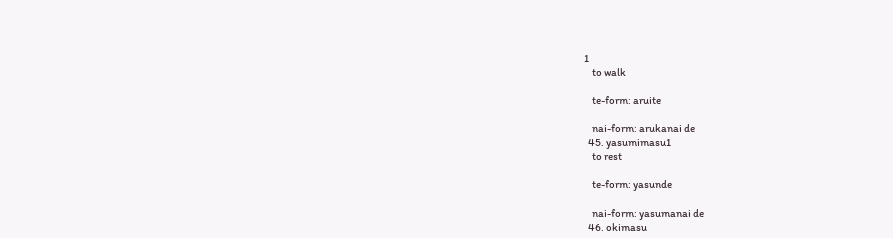1
    to walk

    te-form: aruite

    nai-form: arukanai de
  45. yasumimasu1
    to rest

    te-form: yasunde

    nai-form: yasumanai de
  46. okimasu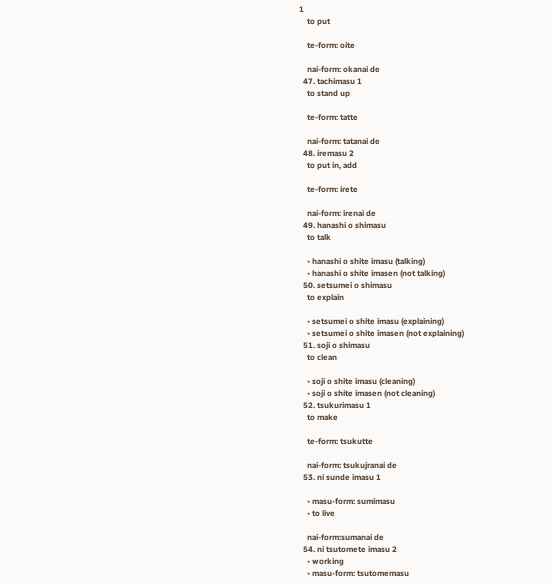1
    to put

    te-form: oite

    nai-form: okanai de
  47. tachimasu 1
    to stand up

    te-form: tatte

    nai-form: tatanai de
  48. iremasu 2
    to put in, add

    te-form: irete

    nai-form: irenai de
  49. hanashi o shimasu
    to talk

    • hanashi o shite imasu (talking)
    • hanashi o shite imasen (not talking)
  50. setsumei o shimasu
    to explain

    • setsumei o shite imasu (explaining)
    • setsumei o shite imasen (not explaining)
  51. soji o shimasu
    to clean

    • soji o shite imasu (cleaning)
    • soji o shite imasen (not cleaning)
  52. tsukurimasu 1
    to make

    te-form: tsukutte

    nai-form: tsukujranai de
  53. ni sunde imasu 1

    • masu-form: sumimasu
    • to live

    nai-form:sumanai de
  54. ni tsutomete imasu 2
    • working
    • masu-form: tsutomemasu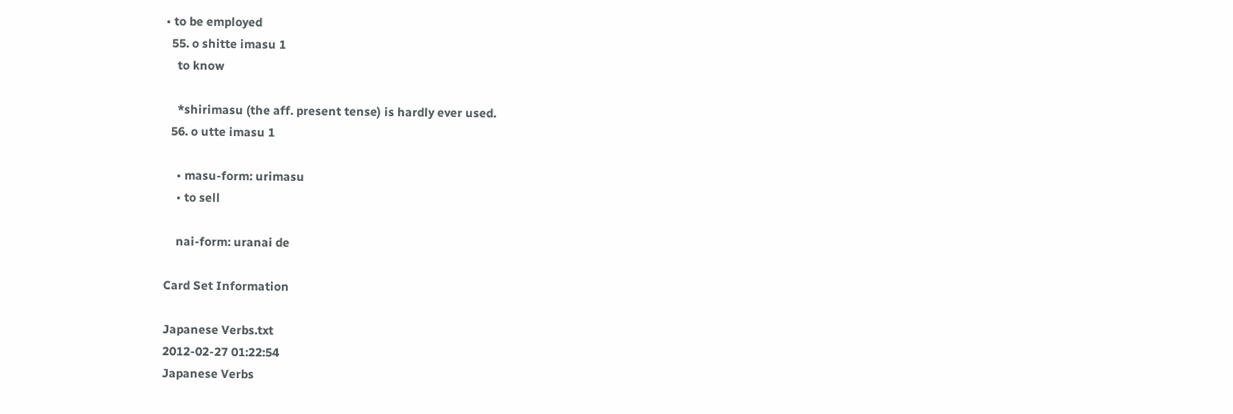• to be employed
  55. o shitte imasu 1
    to know

    *shirimasu (the aff. present tense) is hardly ever used.
  56. o utte imasu 1

    • masu-form: urimasu
    • to sell

    nai-form: uranai de

Card Set Information

Japanese Verbs.txt
2012-02-27 01:22:54
Japanese Verbs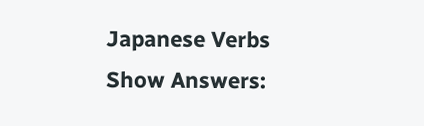Japanese Verbs
Show Answers: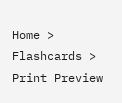Home > Flashcards > Print Preview